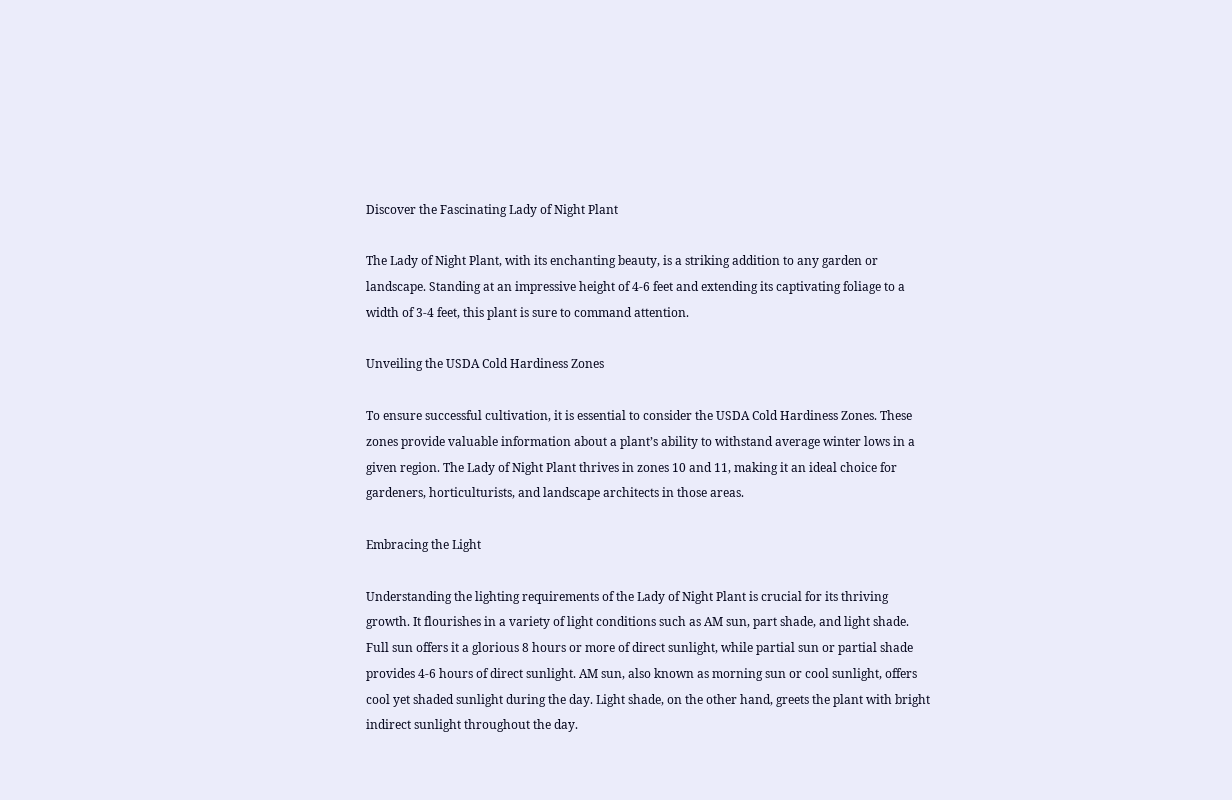Discover the Fascinating Lady of Night Plant

The Lady of Night Plant, with its enchanting beauty, is a striking addition to any garden or landscape. Standing at an impressive height of 4-6 feet and extending its captivating foliage to a width of 3-4 feet, this plant is sure to command attention.

Unveiling the USDA Cold Hardiness Zones

To ensure successful cultivation, it is essential to consider the USDA Cold Hardiness Zones. These zones provide valuable information about a plant’s ability to withstand average winter lows in a given region. The Lady of Night Plant thrives in zones 10 and 11, making it an ideal choice for gardeners, horticulturists, and landscape architects in those areas.

Embracing the Light

Understanding the lighting requirements of the Lady of Night Plant is crucial for its thriving growth. It flourishes in a variety of light conditions such as AM sun, part shade, and light shade. Full sun offers it a glorious 8 hours or more of direct sunlight, while partial sun or partial shade provides 4-6 hours of direct sunlight. AM sun, also known as morning sun or cool sunlight, offers cool yet shaded sunlight during the day. Light shade, on the other hand, greets the plant with bright indirect sunlight throughout the day.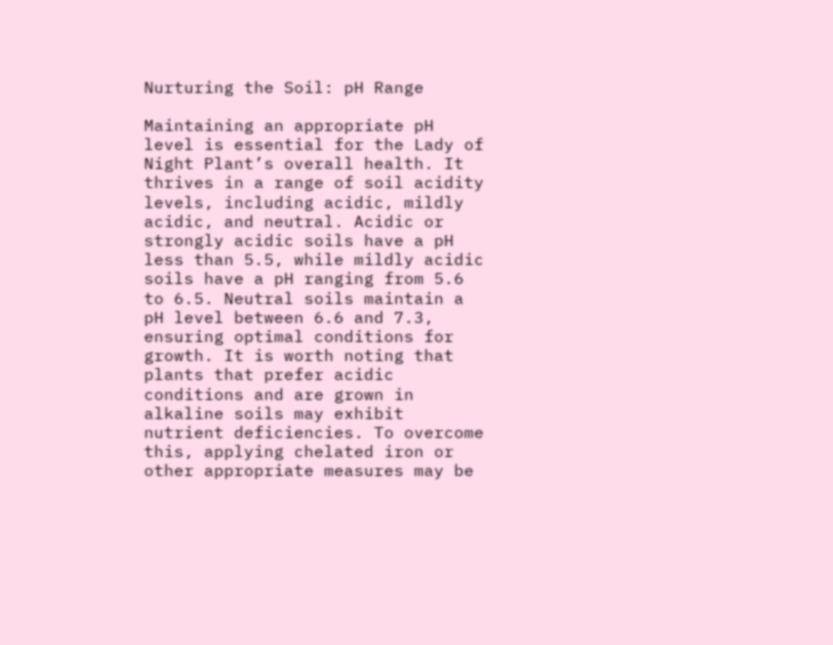Nurturing the Soil: pH Range

Maintaining an appropriate pH level is essential for the Lady of Night Plant’s overall health. It thrives in a range of soil acidity levels, including acidic, mildly acidic, and neutral. Acidic or strongly acidic soils have a pH less than 5.5, while mildly acidic soils have a pH ranging from 5.6 to 6.5. Neutral soils maintain a pH level between 6.6 and 7.3, ensuring optimal conditions for growth. It is worth noting that plants that prefer acidic conditions and are grown in alkaline soils may exhibit nutrient deficiencies. To overcome this, applying chelated iron or other appropriate measures may be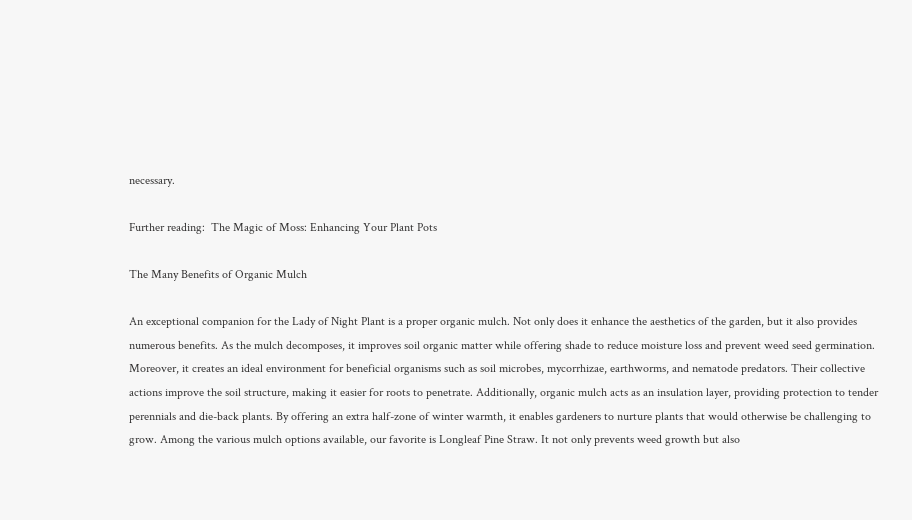necessary.

Further reading:  The Magic of Moss: Enhancing Your Plant Pots

The Many Benefits of Organic Mulch

An exceptional companion for the Lady of Night Plant is a proper organic mulch. Not only does it enhance the aesthetics of the garden, but it also provides numerous benefits. As the mulch decomposes, it improves soil organic matter while offering shade to reduce moisture loss and prevent weed seed germination. Moreover, it creates an ideal environment for beneficial organisms such as soil microbes, mycorrhizae, earthworms, and nematode predators. Their collective actions improve the soil structure, making it easier for roots to penetrate. Additionally, organic mulch acts as an insulation layer, providing protection to tender perennials and die-back plants. By offering an extra half-zone of winter warmth, it enables gardeners to nurture plants that would otherwise be challenging to grow. Among the various mulch options available, our favorite is Longleaf Pine Straw. It not only prevents weed growth but also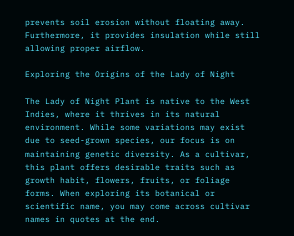prevents soil erosion without floating away. Furthermore, it provides insulation while still allowing proper airflow.

Exploring the Origins of the Lady of Night

The Lady of Night Plant is native to the West Indies, where it thrives in its natural environment. While some variations may exist due to seed-grown species, our focus is on maintaining genetic diversity. As a cultivar, this plant offers desirable traits such as growth habit, flowers, fruits, or foliage forms. When exploring its botanical or scientific name, you may come across cultivar names in quotes at the end.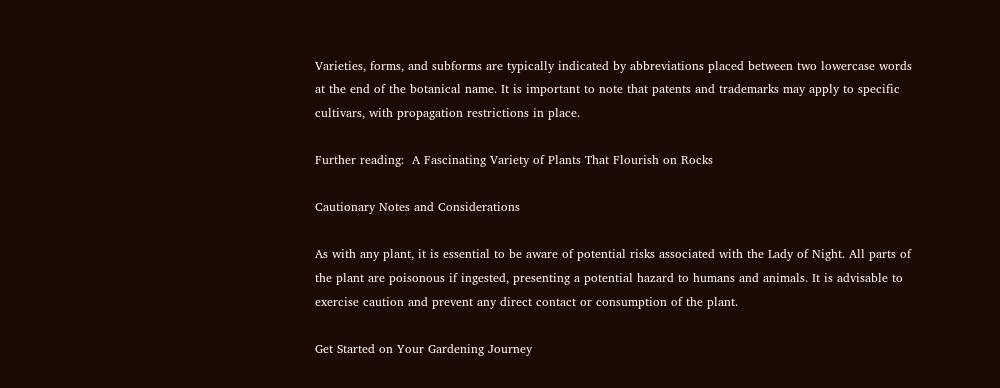Varieties, forms, and subforms are typically indicated by abbreviations placed between two lowercase words at the end of the botanical name. It is important to note that patents and trademarks may apply to specific cultivars, with propagation restrictions in place.

Further reading:  A Fascinating Variety of Plants That Flourish on Rocks

Cautionary Notes and Considerations

As with any plant, it is essential to be aware of potential risks associated with the Lady of Night. All parts of the plant are poisonous if ingested, presenting a potential hazard to humans and animals. It is advisable to exercise caution and prevent any direct contact or consumption of the plant.

Get Started on Your Gardening Journey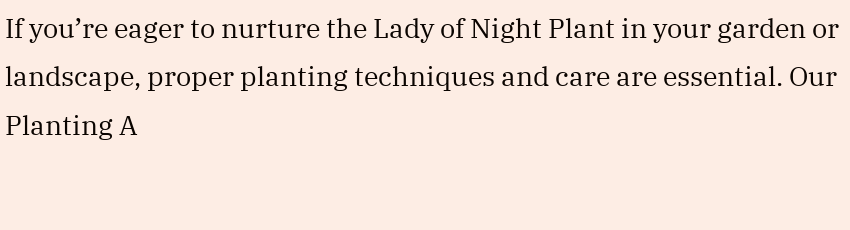If you’re eager to nurture the Lady of Night Plant in your garden or landscape, proper planting techniques and care are essential. Our Planting A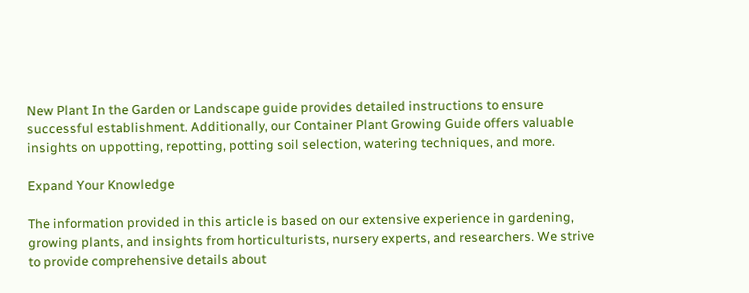New Plant In the Garden or Landscape guide provides detailed instructions to ensure successful establishment. Additionally, our Container Plant Growing Guide offers valuable insights on uppotting, repotting, potting soil selection, watering techniques, and more.

Expand Your Knowledge

The information provided in this article is based on our extensive experience in gardening, growing plants, and insights from horticulturists, nursery experts, and researchers. We strive to provide comprehensive details about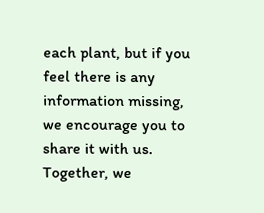each plant, but if you feel there is any information missing, we encourage you to share it with us. Together, we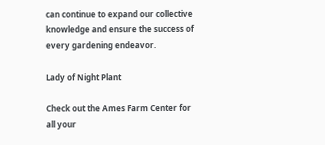can continue to expand our collective knowledge and ensure the success of every gardening endeavor.

Lady of Night Plant

Check out the Ames Farm Center for all your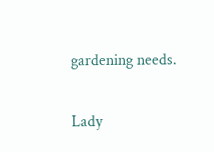gardening needs.

Lady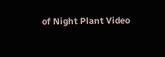of Night Plant Video